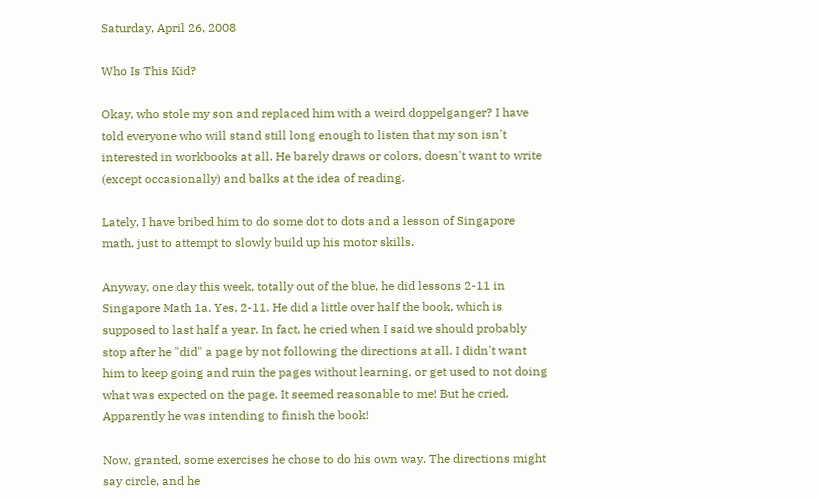Saturday, April 26, 2008

Who Is This Kid?

Okay, who stole my son and replaced him with a weird doppelganger? I have told everyone who will stand still long enough to listen that my son isn't interested in workbooks at all. He barely draws or colors, doesn't want to write (except occasionally) and balks at the idea of reading.

Lately, I have bribed him to do some dot to dots and a lesson of Singapore math, just to attempt to slowly build up his motor skills.

Anyway, one day this week, totally out of the blue, he did lessons 2-11 in Singapore Math 1a. Yes, 2-11. He did a little over half the book, which is supposed to last half a year. In fact, he cried when I said we should probably stop after he "did" a page by not following the directions at all. I didn't want him to keep going and ruin the pages without learning, or get used to not doing what was expected on the page. It seemed reasonable to me! But he cried. Apparently he was intending to finish the book!

Now, granted, some exercises he chose to do his own way. The directions might say circle, and he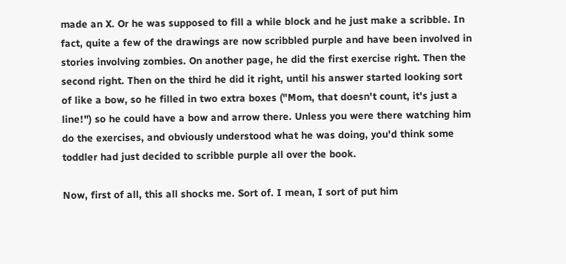made an X. Or he was supposed to fill a while block and he just make a scribble. In fact, quite a few of the drawings are now scribbled purple and have been involved in stories involving zombies. On another page, he did the first exercise right. Then the second right. Then on the third he did it right, until his answer started looking sort of like a bow, so he filled in two extra boxes ("Mom, that doesn't count, it's just a line!") so he could have a bow and arrow there. Unless you were there watching him do the exercises, and obviously understood what he was doing, you'd think some toddler had just decided to scribble purple all over the book.

Now, first of all, this all shocks me. Sort of. I mean, I sort of put him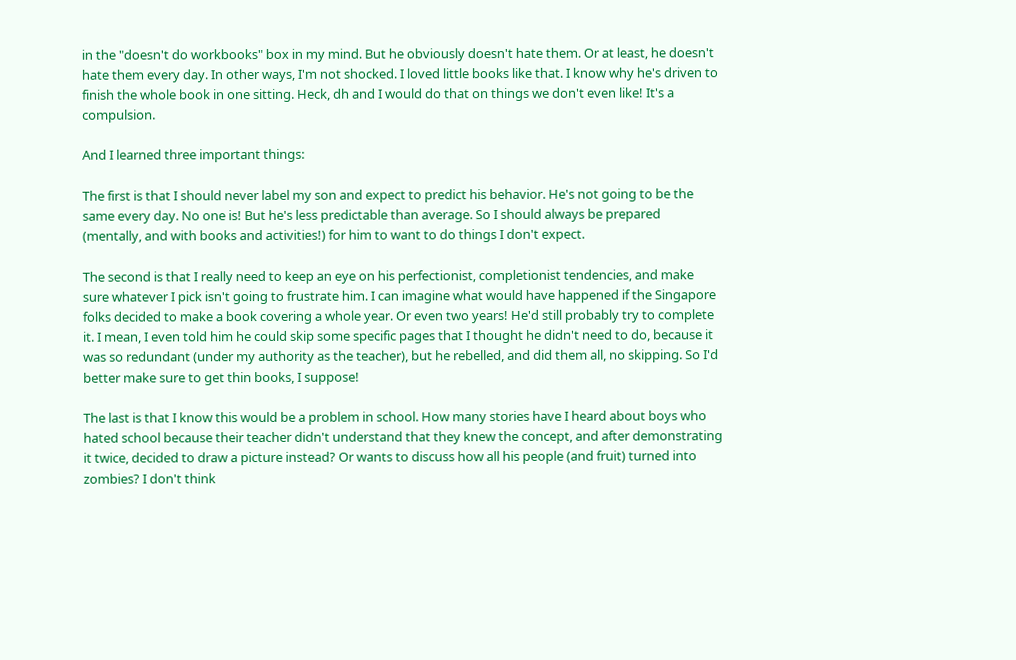in the "doesn't do workbooks" box in my mind. But he obviously doesn't hate them. Or at least, he doesn't hate them every day. In other ways, I'm not shocked. I loved little books like that. I know why he's driven to finish the whole book in one sitting. Heck, dh and I would do that on things we don't even like! It's a compulsion.

And I learned three important things:

The first is that I should never label my son and expect to predict his behavior. He's not going to be the same every day. No one is! But he's less predictable than average. So I should always be prepared (mentally, and with books and activities!) for him to want to do things I don't expect.

The second is that I really need to keep an eye on his perfectionist, completionist tendencies, and make sure whatever I pick isn't going to frustrate him. I can imagine what would have happened if the Singapore folks decided to make a book covering a whole year. Or even two years! He'd still probably try to complete it. I mean, I even told him he could skip some specific pages that I thought he didn't need to do, because it was so redundant (under my authority as the teacher), but he rebelled, and did them all, no skipping. So I'd better make sure to get thin books, I suppose!

The last is that I know this would be a problem in school. How many stories have I heard about boys who hated school because their teacher didn't understand that they knew the concept, and after demonstrating it twice, decided to draw a picture instead? Or wants to discuss how all his people (and fruit) turned into zombies? I don't think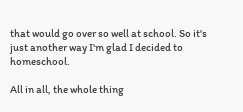that would go over so well at school. So it's just another way I'm glad I decided to homeschool.

All in all, the whole thing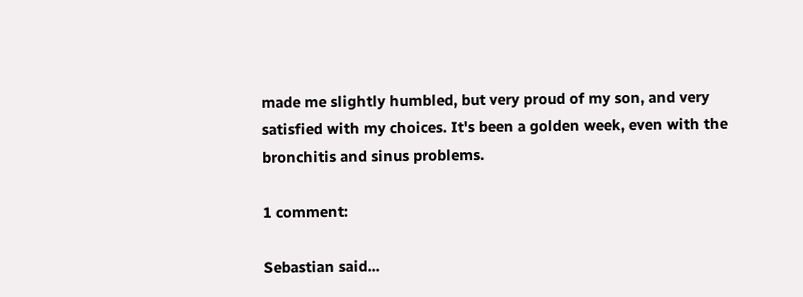made me slightly humbled, but very proud of my son, and very satisfied with my choices. It's been a golden week, even with the bronchitis and sinus problems.

1 comment:

Sebastian said...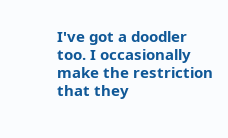I've got a doodler too. I occasionally make the restriction that they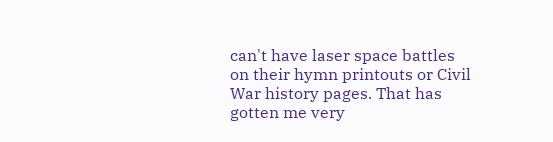can't have laser space battles on their hymn printouts or Civil War history pages. That has gotten me very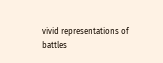vivid representations of battles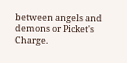between angels and demons or Picket's Charge.